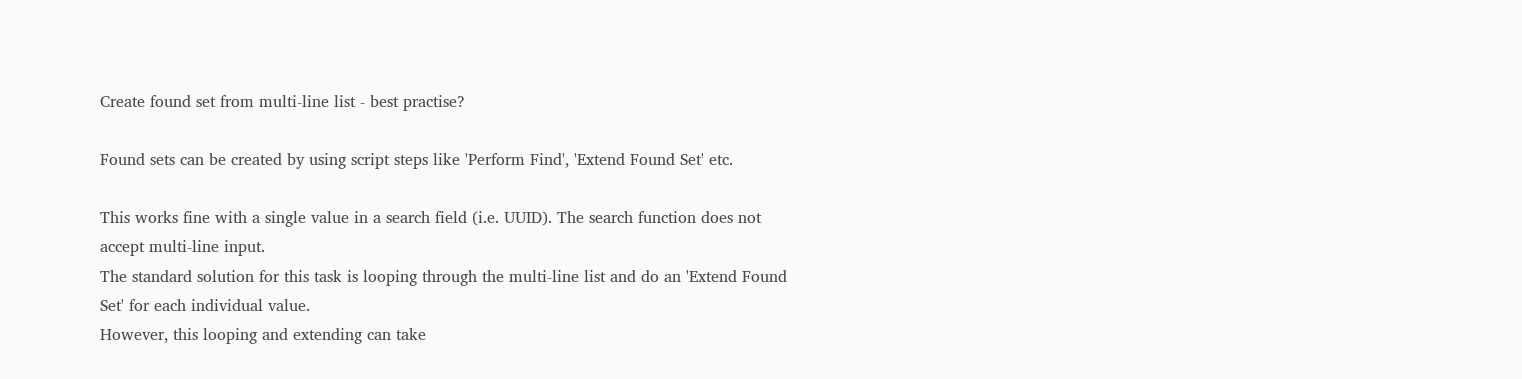Create found set from multi-line list - best practise?

Found sets can be created by using script steps like 'Perform Find', 'Extend Found Set' etc.

This works fine with a single value in a search field (i.e. UUID). The search function does not accept multi-line input.
The standard solution for this task is looping through the multi-line list and do an 'Extend Found Set' for each individual value.
However, this looping and extending can take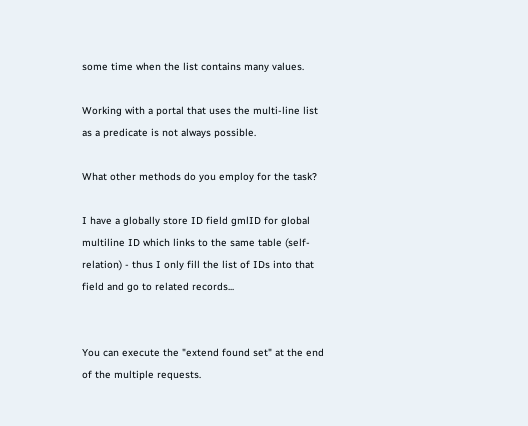some time when the list contains many values.

Working with a portal that uses the multi-line list as a predicate is not always possible.

What other methods do you employ for the task?

I have a globally store ID field gmlID for global multiline ID which links to the same table (self-relation) - thus I only fill the list of IDs into that field and go to related records...


You can execute the "extend found set" at the end of the multiple requests.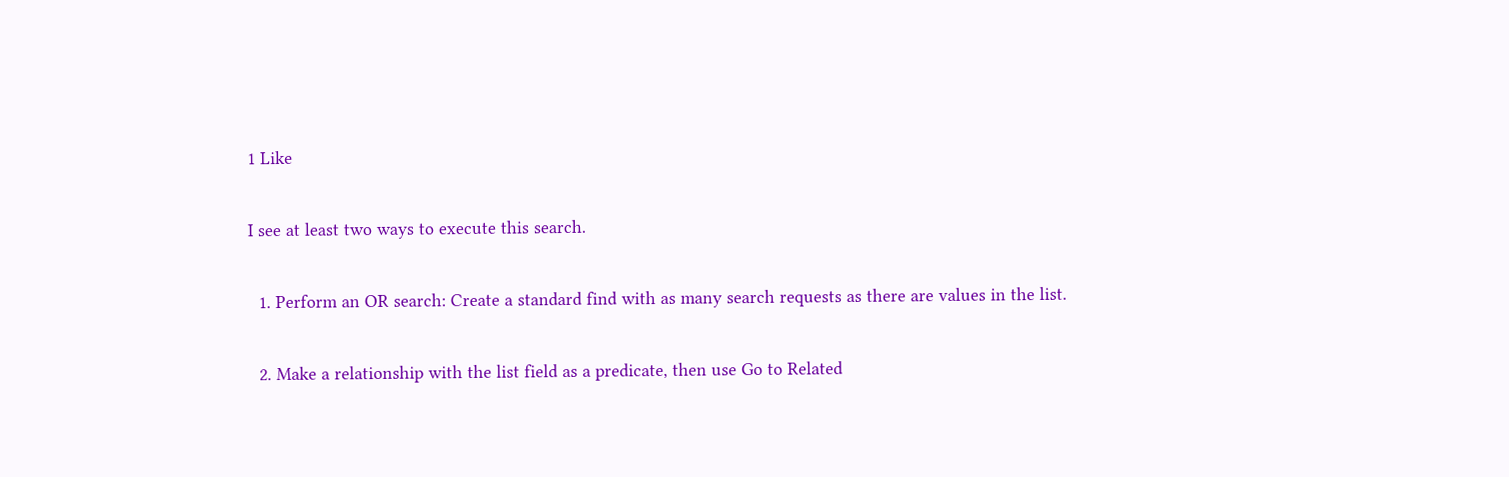1 Like

I see at least two ways to execute this search.

  1. Perform an OR search: Create a standard find with as many search requests as there are values in the list.

  2. Make a relationship with the list field as a predicate, then use Go to Related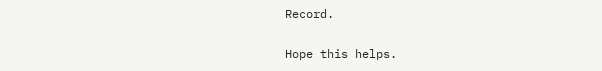Record.

Hope this helps.